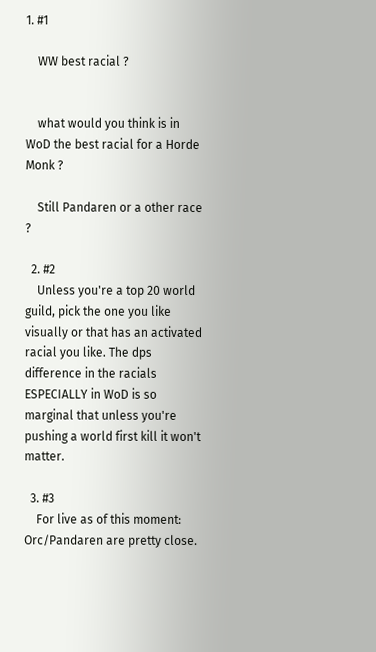1. #1

    WW best racial ?


    what would you think is in WoD the best racial for a Horde Monk ?

    Still Pandaren or a other race ?

  2. #2
    Unless you're a top 20 world guild, pick the one you like visually or that has an activated racial you like. The dps difference in the racials ESPECIALLY in WoD is so marginal that unless you're pushing a world first kill it won't matter.

  3. #3
    For live as of this moment: Orc/Pandaren are pretty close.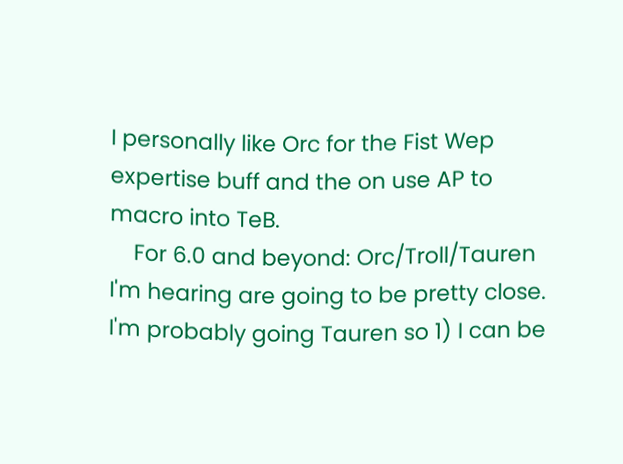I personally like Orc for the Fist Wep expertise buff and the on use AP to macro into TeB.
    For 6.0 and beyond: Orc/Troll/Tauren I'm hearing are going to be pretty close. I'm probably going Tauren so 1) I can be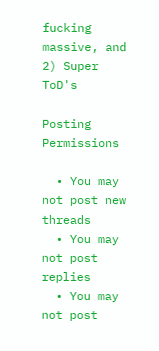fucking massive, and 2) Super ToD's

Posting Permissions

  • You may not post new threads
  • You may not post replies
  • You may not post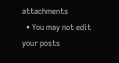attachments
  • You may not edit your posts